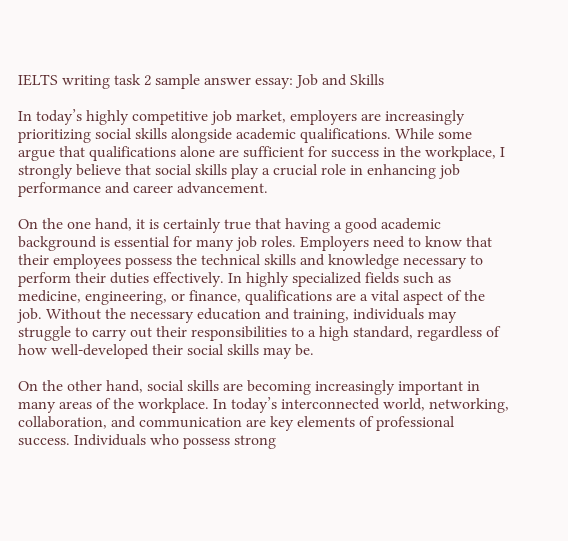IELTS writing task 2 sample answer essay: Job and Skills

In today’s highly competitive job market, employers are increasingly prioritizing social skills alongside academic qualifications. While some argue that qualifications alone are sufficient for success in the workplace, I strongly believe that social skills play a crucial role in enhancing job performance and career advancement.

On the one hand, it is certainly true that having a good academic background is essential for many job roles. Employers need to know that their employees possess the technical skills and knowledge necessary to perform their duties effectively. In highly specialized fields such as medicine, engineering, or finance, qualifications are a vital aspect of the job. Without the necessary education and training, individuals may struggle to carry out their responsibilities to a high standard, regardless of how well-developed their social skills may be.

On the other hand, social skills are becoming increasingly important in many areas of the workplace. In today’s interconnected world, networking, collaboration, and communication are key elements of professional success. Individuals who possess strong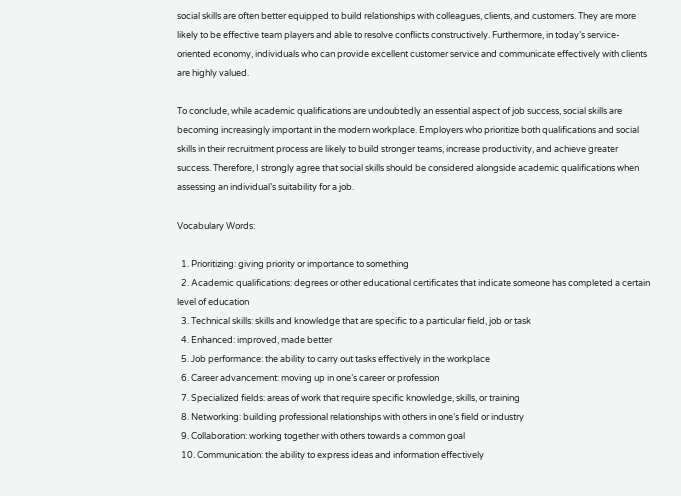social skills are often better equipped to build relationships with colleagues, clients, and customers. They are more likely to be effective team players and able to resolve conflicts constructively. Furthermore, in today’s service-oriented economy, individuals who can provide excellent customer service and communicate effectively with clients are highly valued.

To conclude, while academic qualifications are undoubtedly an essential aspect of job success, social skills are becoming increasingly important in the modern workplace. Employers who prioritize both qualifications and social skills in their recruitment process are likely to build stronger teams, increase productivity, and achieve greater success. Therefore, I strongly agree that social skills should be considered alongside academic qualifications when assessing an individual’s suitability for a job.

Vocabulary Words:

  1. Prioritizing: giving priority or importance to something
  2. Academic qualifications: degrees or other educational certificates that indicate someone has completed a certain level of education
  3. Technical skills: skills and knowledge that are specific to a particular field, job or task
  4. Enhanced: improved, made better
  5. Job performance: the ability to carry out tasks effectively in the workplace
  6. Career advancement: moving up in one’s career or profession
  7. Specialized fields: areas of work that require specific knowledge, skills, or training
  8. Networking: building professional relationships with others in one’s field or industry
  9. Collaboration: working together with others towards a common goal
  10. Communication: the ability to express ideas and information effectively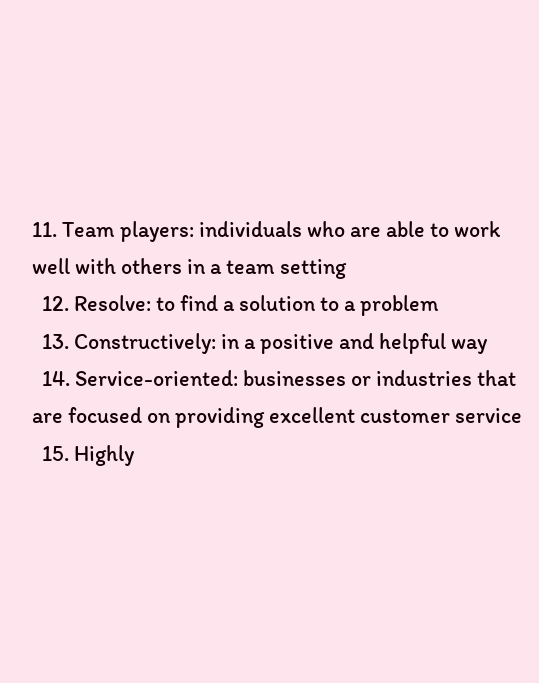11. Team players: individuals who are able to work well with others in a team setting
  12. Resolve: to find a solution to a problem
  13. Constructively: in a positive and helpful way
  14. Service-oriented: businesses or industries that are focused on providing excellent customer service
  15. Highly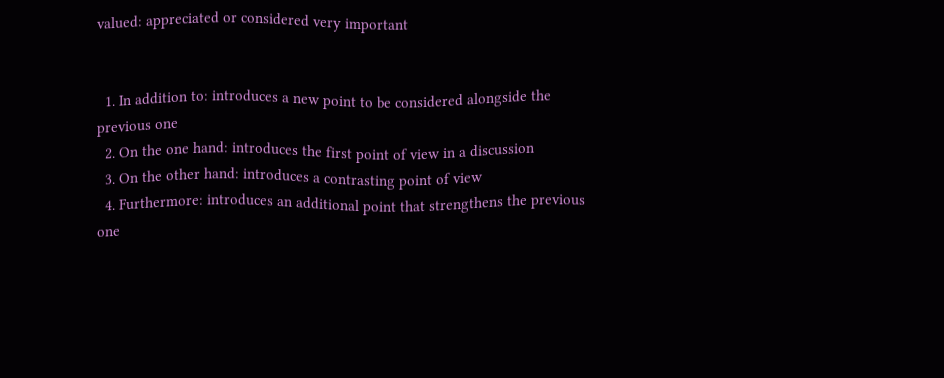valued: appreciated or considered very important


  1. In addition to: introduces a new point to be considered alongside the previous one
  2. On the one hand: introduces the first point of view in a discussion
  3. On the other hand: introduces a contrasting point of view
  4. Furthermore: introduces an additional point that strengthens the previous one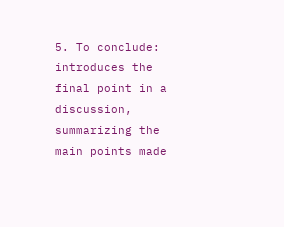5. To conclude: introduces the final point in a discussion, summarizing the main points made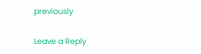previously

Leave a Reply